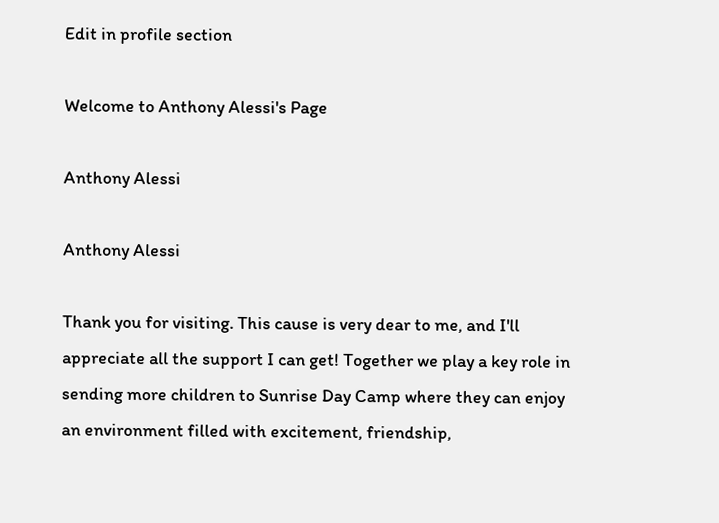Edit in profile section

Welcome to Anthony Alessi's Page

Anthony Alessi

Anthony Alessi

Thank you for visiting. This cause is very dear to me, and I'll appreciate all the support I can get! Together we play a key role in sending more children to Sunrise Day Camp where they can enjoy an environment filled with excitement, friendship,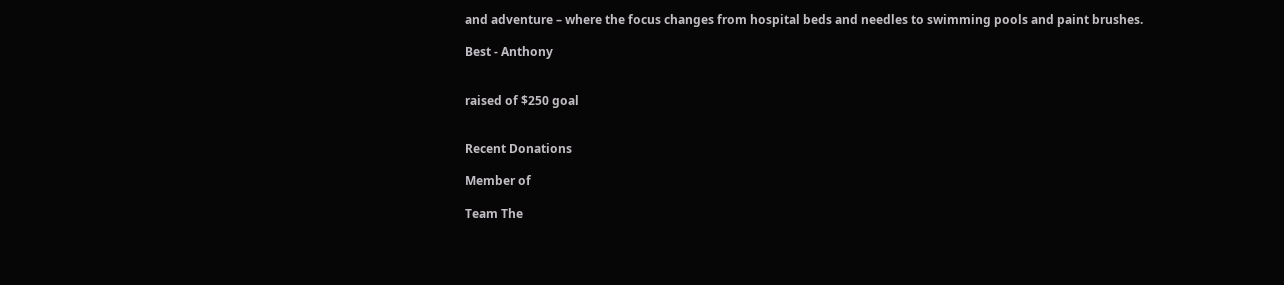and adventure – where the focus changes from hospital beds and needles to swimming pools and paint brushes.

Best - Anthony


raised of $250 goal


Recent Donations

Member of

Team The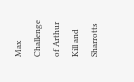Max Challenge of Arthur Kill and Sharrotts